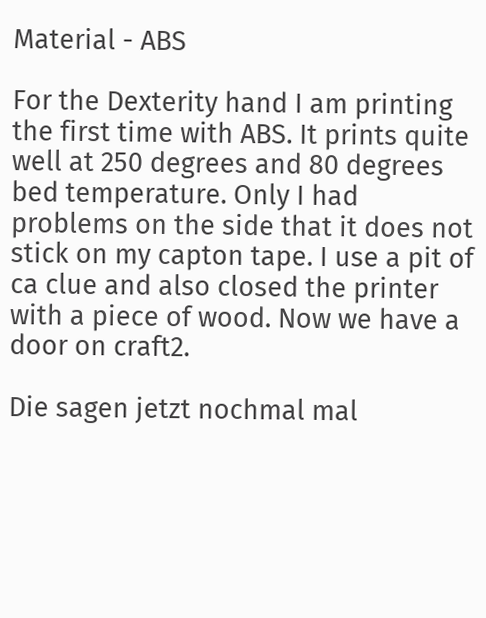Material - ABS

For the Dexterity hand I am printing the first time with ABS. It prints quite well at 250 degrees and 80 degrees bed temperature. Only I had problems on the side that it does not stick on my capton tape. I use a pit of ca clue and also closed the printer with a piece of wood. Now we have a door on craft2.

Die sagen jetzt nochmal mal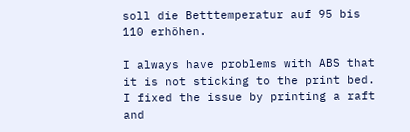soll die Betttemperatur auf 95 bis 110 erhöhen.

I always have problems with ABS that it is not sticking to the print bed. I fixed the issue by printing a raft and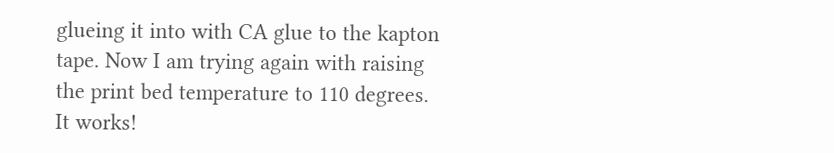glueing it into with CA glue to the kapton tape. Now I am trying again with raising the print bed temperature to 110 degrees. It works!